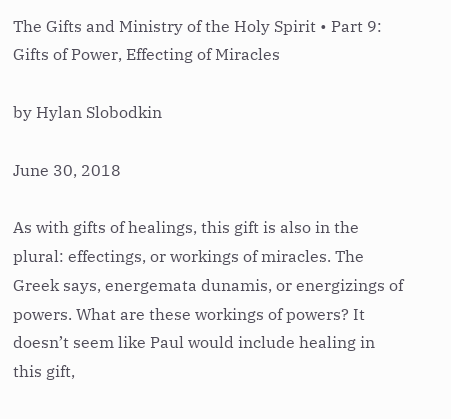The Gifts and Ministry of the Holy Spirit • Part 9: Gifts of Power, Effecting of Miracles

by Hylan Slobodkin

June 30, 2018

As with gifts of healings, this gift is also in the plural: effectings, or workings of miracles. The Greek says, energemata dunamis, or energizings of powers. What are these workings of powers? It doesn’t seem like Paul would include healing in this gift,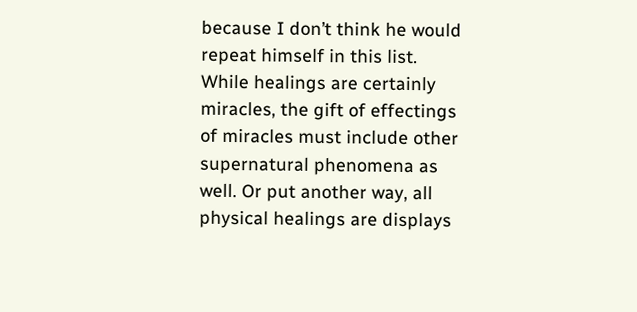because I don’t think he would repeat himself in this list. While healings are certainly miracles, the gift of effectings of miracles must include other supernatural phenomena as well. Or put another way, all physical healings are displays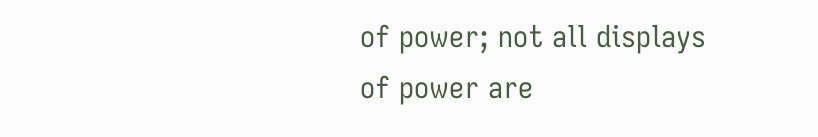of power; not all displays of power are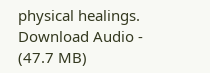physical healings.
Download Audio - (47.7 MB)